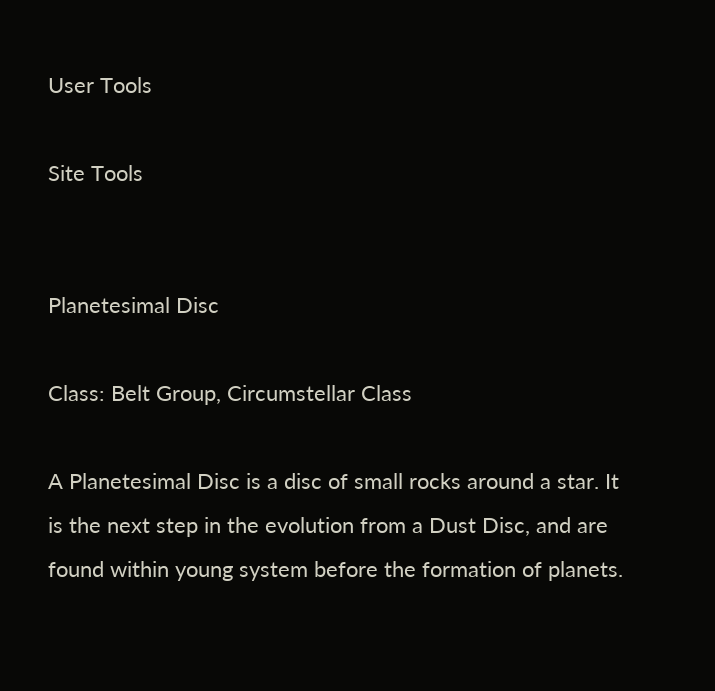User Tools

Site Tools


Planetesimal Disc

Class: Belt Group, Circumstellar Class

A Planetesimal Disc is a disc of small rocks around a star. It is the next step in the evolution from a Dust Disc, and are found within young system before the formation of planets.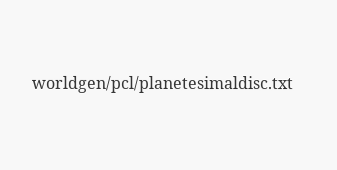worldgen/pcl/planetesimaldisc.txt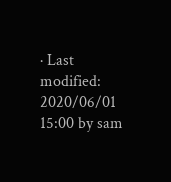· Last modified: 2020/06/01 15:00 by sam